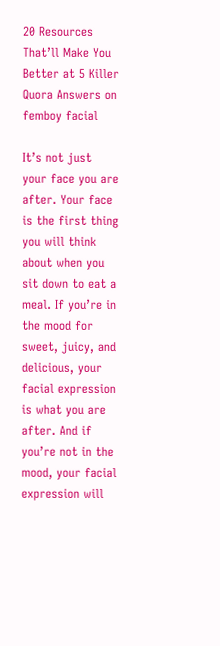20 Resources That’ll Make You Better at 5 Killer Quora Answers on femboy facial

It’s not just your face you are after. Your face is the first thing you will think about when you sit down to eat a meal. If you’re in the mood for sweet, juicy, and delicious, your facial expression is what you are after. And if you’re not in the mood, your facial expression will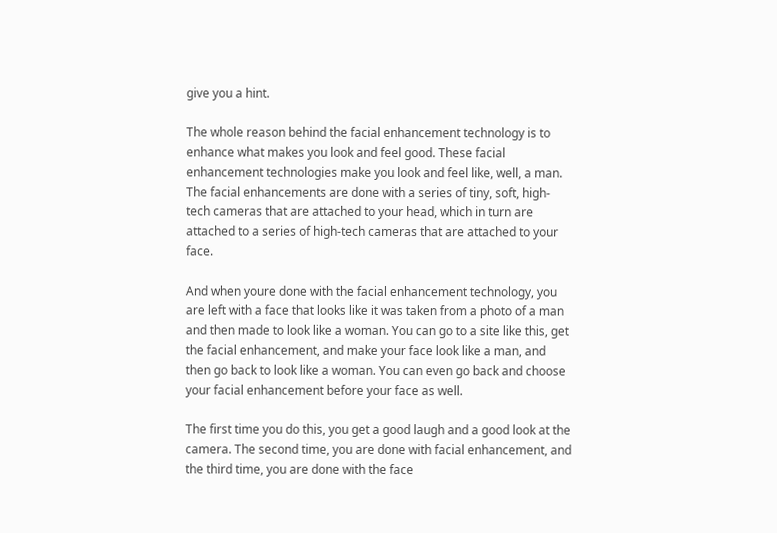give you a hint.

The whole reason behind the facial enhancement technology is to enhance what makes you look and feel good. These facial enhancement technologies make you look and feel like, well, a man. The facial enhancements are done with a series of tiny, soft, high-tech cameras that are attached to your head, which in turn are attached to a series of high-tech cameras that are attached to your face.

And when youre done with the facial enhancement technology, you are left with a face that looks like it was taken from a photo of a man and then made to look like a woman. You can go to a site like this, get the facial enhancement, and make your face look like a man, and then go back to look like a woman. You can even go back and choose your facial enhancement before your face as well.

The first time you do this, you get a good laugh and a good look at the camera. The second time, you are done with facial enhancement, and the third time, you are done with the face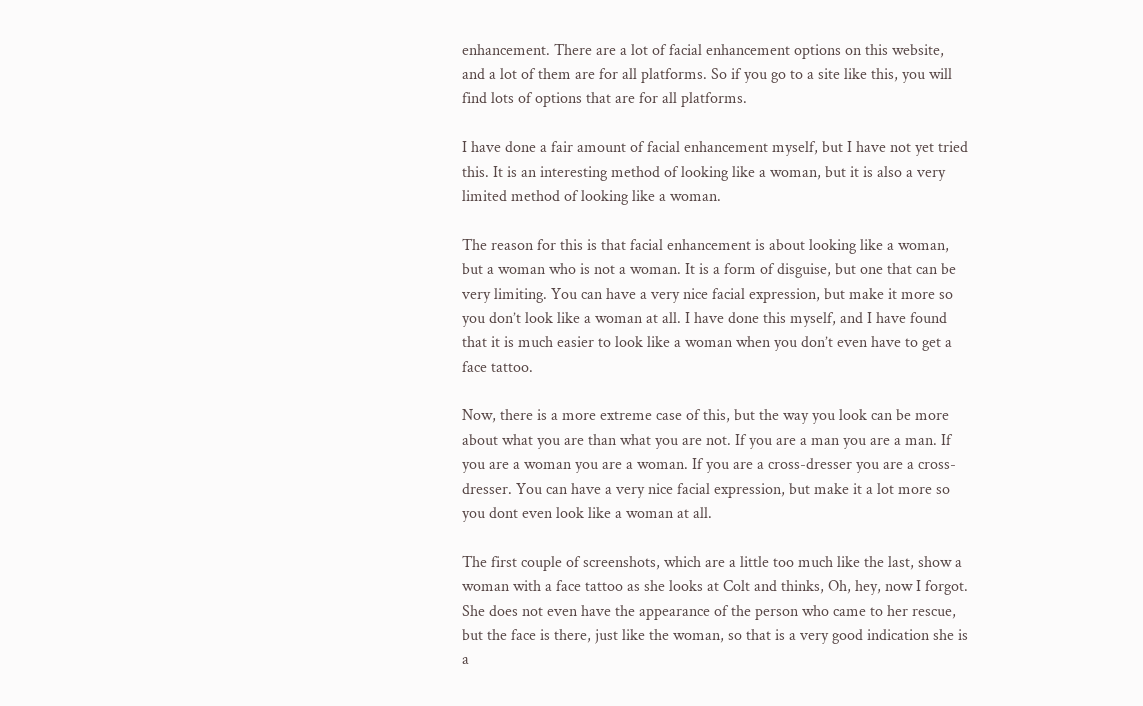enhancement. There are a lot of facial enhancement options on this website, and a lot of them are for all platforms. So if you go to a site like this, you will find lots of options that are for all platforms.

I have done a fair amount of facial enhancement myself, but I have not yet tried this. It is an interesting method of looking like a woman, but it is also a very limited method of looking like a woman.

The reason for this is that facial enhancement is about looking like a woman, but a woman who is not a woman. It is a form of disguise, but one that can be very limiting. You can have a very nice facial expression, but make it more so you don’t look like a woman at all. I have done this myself, and I have found that it is much easier to look like a woman when you don’t even have to get a face tattoo.

Now, there is a more extreme case of this, but the way you look can be more about what you are than what you are not. If you are a man you are a man. If you are a woman you are a woman. If you are a cross-dresser you are a cross-dresser. You can have a very nice facial expression, but make it a lot more so you dont even look like a woman at all.

The first couple of screenshots, which are a little too much like the last, show a woman with a face tattoo as she looks at Colt and thinks, Oh, hey, now I forgot. She does not even have the appearance of the person who came to her rescue, but the face is there, just like the woman, so that is a very good indication she is a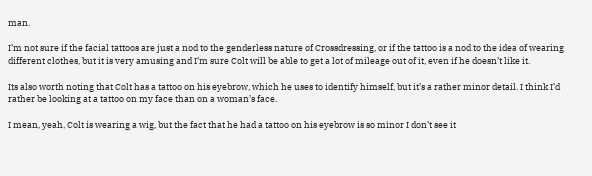man.

I’m not sure if the facial tattoos are just a nod to the genderless nature of Crossdressing, or if the tattoo is a nod to the idea of wearing different clothes, but it is very amusing and I’m sure Colt will be able to get a lot of mileage out of it, even if he doesn’t like it.

Its also worth noting that Colt has a tattoo on his eyebrow, which he uses to identify himself, but it’s a rather minor detail. I think I’d rather be looking at a tattoo on my face than on a woman’s face.

I mean, yeah, Colt is wearing a wig, but the fact that he had a tattoo on his eyebrow is so minor I don’t see it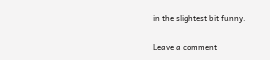in the slightest bit funny.

Leave a comment